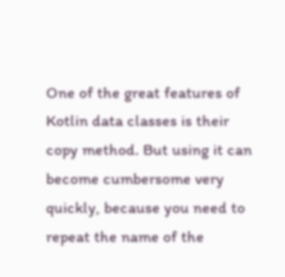One of the great features of Kotlin data classes is their copy method. But using it can become cumbersome very quickly, because you need to repeat the name of the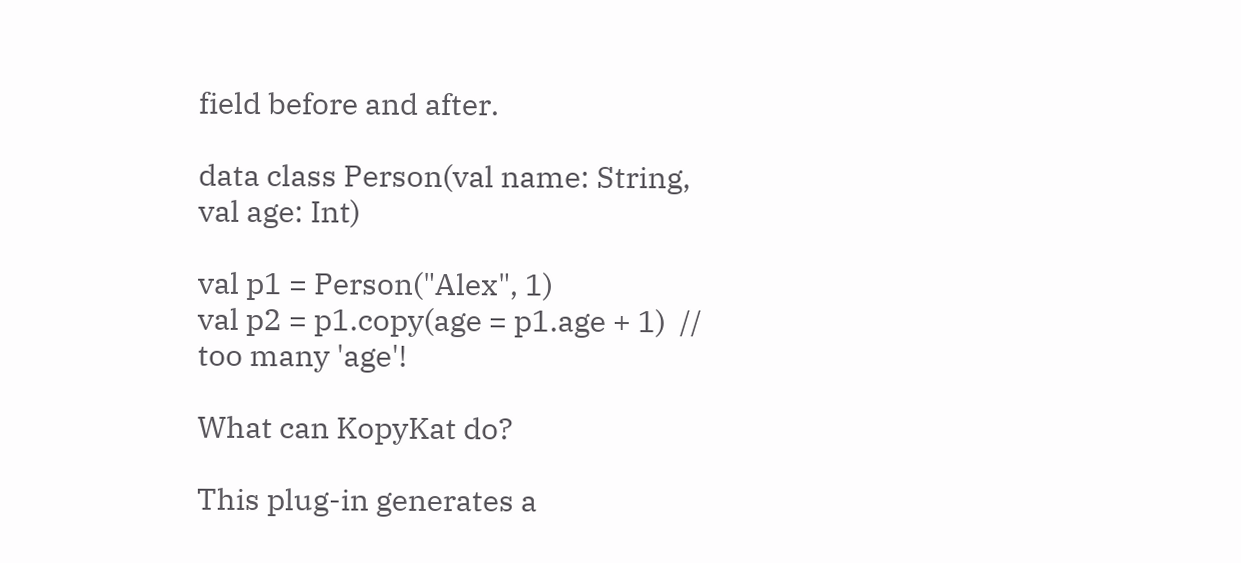field before and after.

data class Person(val name: String, val age: Int)

val p1 = Person("Alex", 1)
val p2 = p1.copy(age = p1.age + 1)  // too many 'age'!

What can KopyKat do?

This plug-in generates a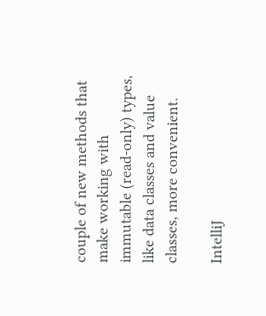couple of new methods that make working with immutable (read-only) types, like data classes and value classes, more convenient.

IntelliJ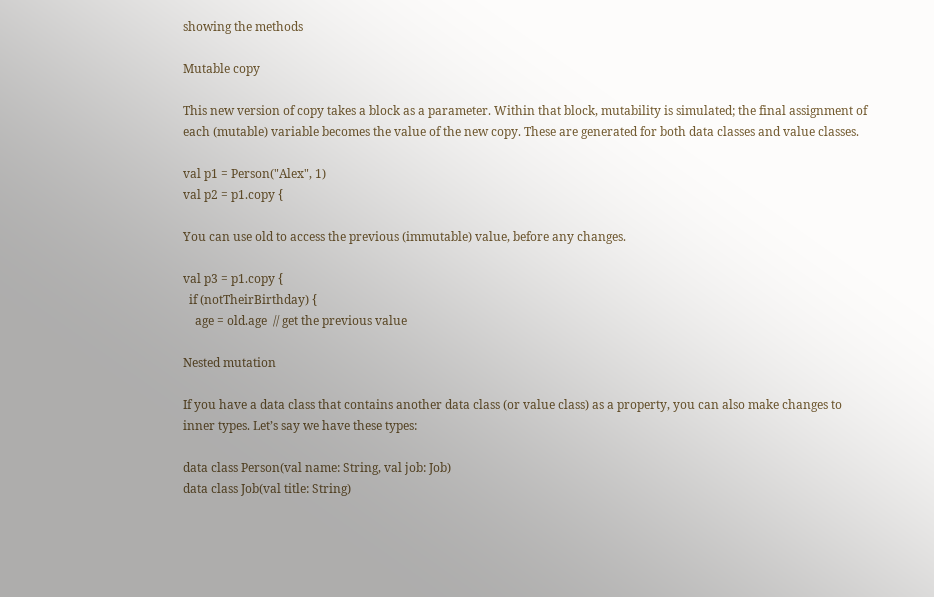showing the methods

Mutable copy

This new version of copy takes a block as a parameter. Within that block, mutability is simulated; the final assignment of each (mutable) variable becomes the value of the new copy. These are generated for both data classes and value classes.

val p1 = Person("Alex", 1)
val p2 = p1.copy {

You can use old to access the previous (immutable) value, before any changes.

val p3 = p1.copy {
  if (notTheirBirthday) {
    age = old.age  // get the previous value

Nested mutation

If you have a data class that contains another data class (or value class) as a property, you can also make changes to inner types. Let’s say we have these types:

data class Person(val name: String, val job: Job)
data class Job(val title: String)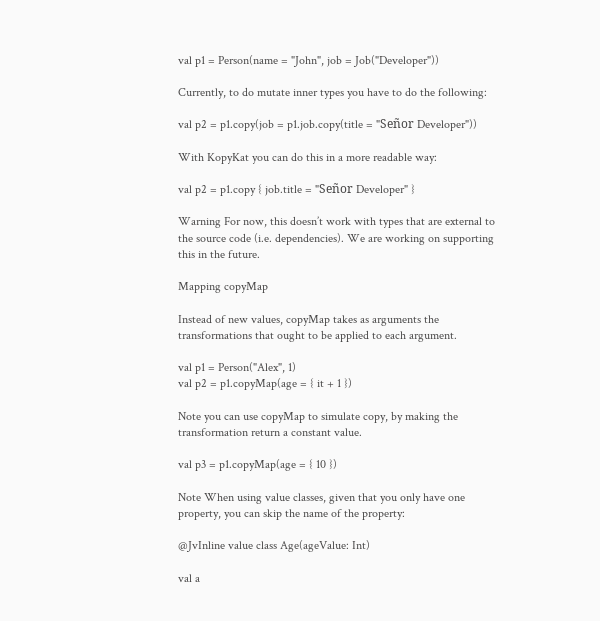val p1 = Person(name = "John", job = Job("Developer"))

Currently, to do mutate inner types you have to do the following:

val p2 = p1.copy(job = p1.job.copy(title = "Señor Developer"))

With KopyKat you can do this in a more readable way:

val p2 = p1.copy { job.title = "Señor Developer" }

Warning For now, this doesn’t work with types that are external to the source code (i.e. dependencies). We are working on supporting this in the future.

Mapping copyMap

Instead of new values, copyMap takes as arguments the transformations that ought to be applied to each argument.

val p1 = Person("Alex", 1)
val p2 = p1.copyMap(age = { it + 1 })

Note you can use copyMap to simulate copy, by making the transformation return a constant value.

val p3 = p1.copyMap(age = { 10 })

Note When using value classes, given that you only have one property, you can skip the name of the property:

@JvInline value class Age(ageValue: Int)

val a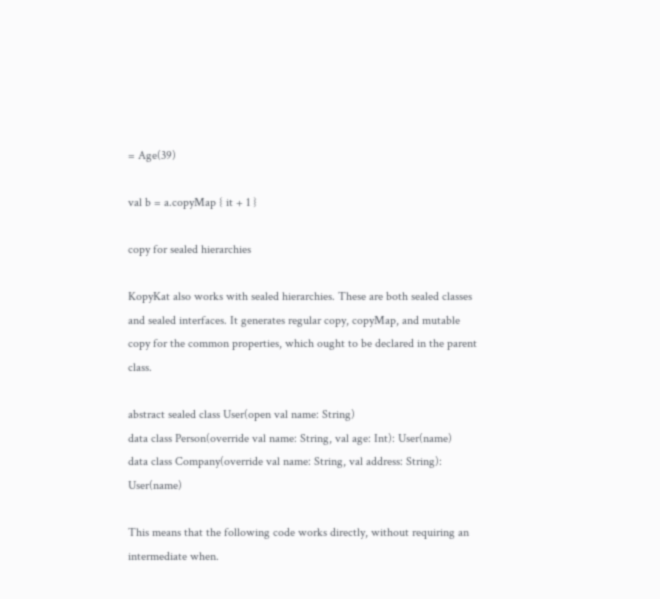= Age(39)

val b = a.copyMap { it + 1 }

copy for sealed hierarchies

KopyKat also works with sealed hierarchies. These are both sealed classes and sealed interfaces. It generates regular copy, copyMap, and mutable copy for the common properties, which ought to be declared in the parent class.

abstract sealed class User(open val name: String)
data class Person(override val name: String, val age: Int): User(name)
data class Company(override val name: String, val address: String): User(name)

This means that the following code works directly, without requiring an intermediate when.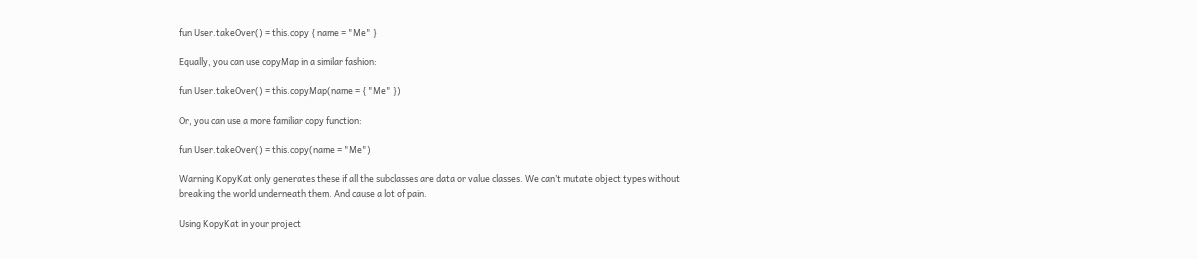fun User.takeOver() = this.copy { name = "Me" }

Equally, you can use copyMap in a similar fashion:

fun User.takeOver() = this.copyMap(name = { "Me" })

Or, you can use a more familiar copy function:

fun User.takeOver() = this.copy(name = "Me")

Warning KopyKat only generates these if all the subclasses are data or value classes. We can’t mutate object types without breaking the world underneath them. And cause a lot of pain.

Using KopyKat in your project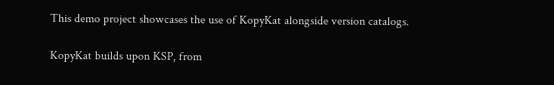This demo project showcases the use of KopyKat alongside version catalogs.

KopyKat builds upon KSP, from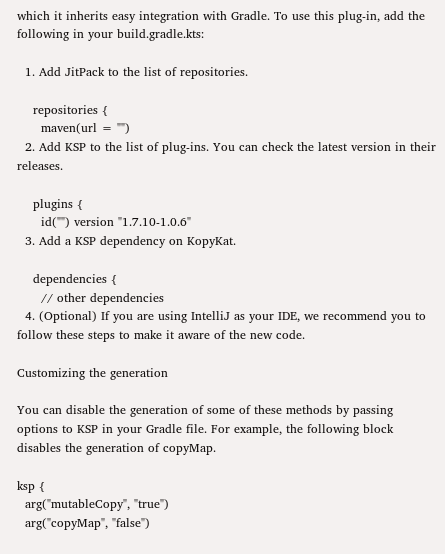which it inherits easy integration with Gradle. To use this plug-in, add the following in your build.gradle.kts:

  1. Add JitPack to the list of repositories.

    repositories {
      maven(url = "")
  2. Add KSP to the list of plug-ins. You can check the latest version in their releases.

    plugins {
      id("") version "1.7.10-1.0.6"
  3. Add a KSP dependency on KopyKat.

    dependencies {
      // other dependencies
  4. (Optional) If you are using IntelliJ as your IDE, we recommend you to follow these steps to make it aware of the new code.

Customizing the generation

You can disable the generation of some of these methods by passing options to KSP in your Gradle file. For example, the following block disables the generation of copyMap.

ksp {
  arg("mutableCopy", "true")
  arg("copyMap", "false")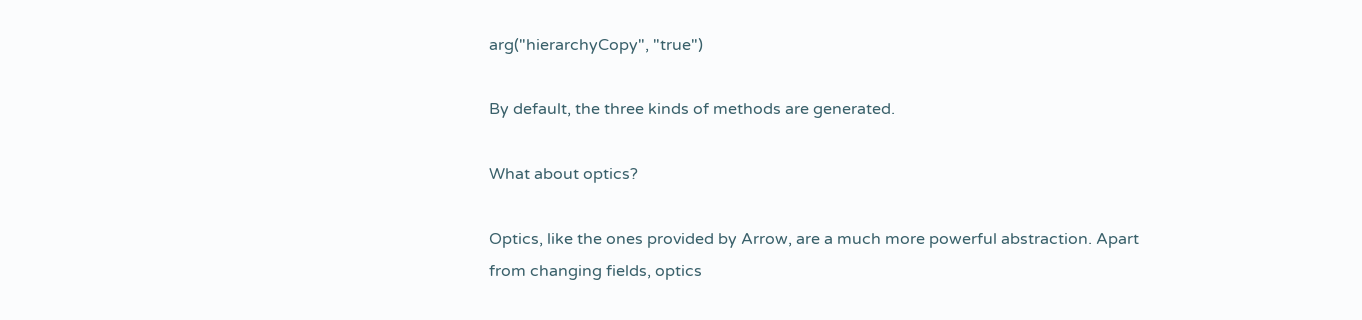arg("hierarchyCopy", "true")

By default, the three kinds of methods are generated.

What about optics?

Optics, like the ones provided by Arrow, are a much more powerful abstraction. Apart from changing fields, optics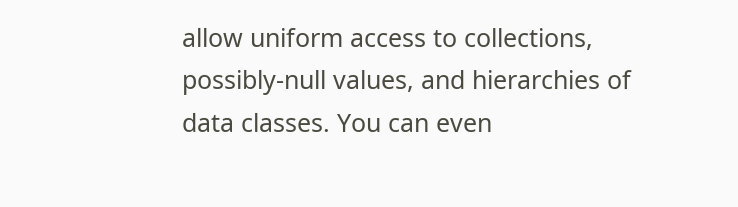allow uniform access to collections, possibly-null values, and hierarchies of data classes. You can even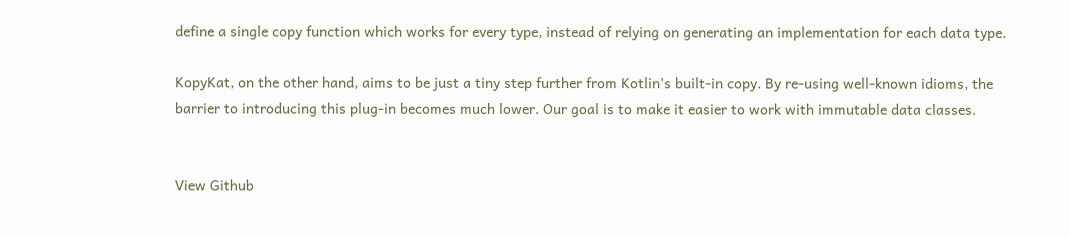define a single copy function which works for every type, instead of relying on generating an implementation for each data type.

KopyKat, on the other hand, aims to be just a tiny step further from Kotlin’s built-in copy. By re-using well-known idioms, the barrier to introducing this plug-in becomes much lower. Our goal is to make it easier to work with immutable data classes.


View Github